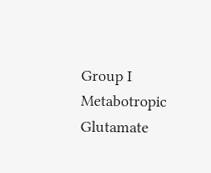Group I Metabotropic Glutamate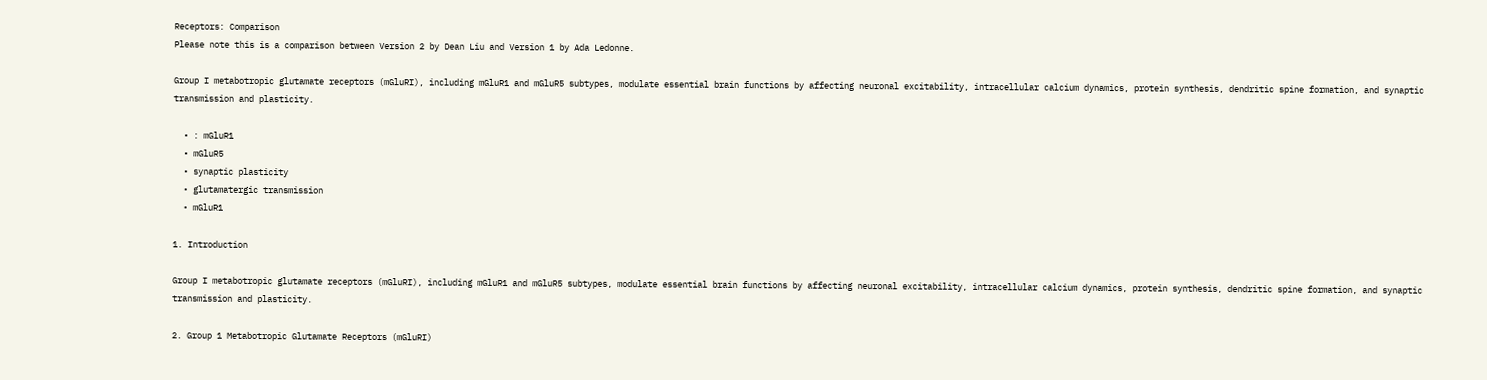Receptors: Comparison
Please note this is a comparison between Version 2 by Dean Liu and Version 1 by Ada Ledonne.

Group I metabotropic glutamate receptors (mGluRI), including mGluR1 and mGluR5 subtypes, modulate essential brain functions by affecting neuronal excitability, intracellular calcium dynamics, protein synthesis, dendritic spine formation, and synaptic transmission and plasticity.

  • : mGluR1
  • mGluR5
  • synaptic plasticity
  • glutamatergic transmission
  • mGluR1

1. Introduction

Group I metabotropic glutamate receptors (mGluRI), including mGluR1 and mGluR5 subtypes, modulate essential brain functions by affecting neuronal excitability, intracellular calcium dynamics, protein synthesis, dendritic spine formation, and synaptic transmission and plasticity.

2. Group 1 Metabotropic Glutamate Receptors (mGluRI)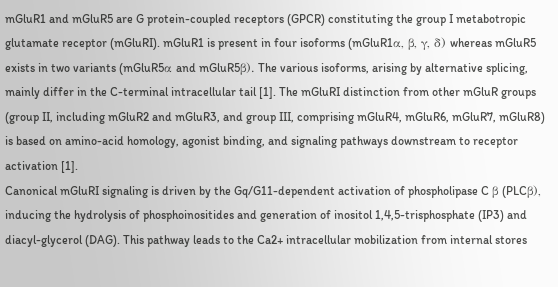mGluR1 and mGluR5 are G protein-coupled receptors (GPCR) constituting the group I metabotropic glutamate receptor (mGluRI). mGluR1 is present in four isoforms (mGluR1α, β, γ, δ) whereas mGluR5 exists in two variants (mGluR5α and mGluR5β). The various isoforms, arising by alternative splicing, mainly differ in the C-terminal intracellular tail [1]. The mGluRI distinction from other mGluR groups (group II, including mGluR2 and mGluR3, and group III, comprising mGluR4, mGluR6, mGluR7, mGluR8) is based on amino-acid homology, agonist binding, and signaling pathways downstream to receptor activation [1].
Canonical mGluRI signaling is driven by the Gq/G11-dependent activation of phospholipase C β (PLCβ), inducing the hydrolysis of phosphoinositides and generation of inositol 1,4,5-trisphosphate (IP3) and diacyl-glycerol (DAG). This pathway leads to the Ca2+ intracellular mobilization from internal stores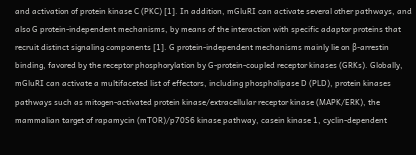and activation of protein kinase C (PKC) [1]. In addition, mGluRI can activate several other pathways, and also G protein-independent mechanisms, by means of the interaction with specific adaptor proteins that recruit distinct signaling components [1]. G protein-independent mechanisms mainly lie on β-arrestin binding, favored by the receptor phosphorylation by G-protein-coupled receptor kinases (GRKs). Globally, mGluRI can activate a multifaceted list of effectors, including phospholipase D (PLD), protein kinases pathways such as mitogen-activated protein kinase/extracellular receptor kinase (MAPK/ERK), the mammalian target of rapamycin (mTOR)/p70S6 kinase pathway, casein kinase 1, cyclin-dependent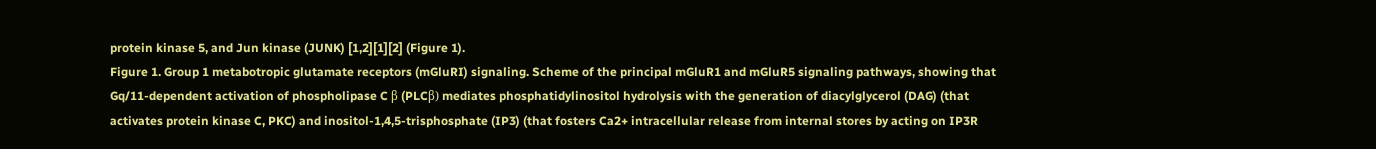protein kinase 5, and Jun kinase (JUNK) [1,2][1][2] (Figure 1).
Figure 1. Group 1 metabotropic glutamate receptors (mGluRI) signaling. Scheme of the principal mGluR1 and mGluR5 signaling pathways, showing that Gq/11-dependent activation of phospholipase C β (PLCβ) mediates phosphatidylinositol hydrolysis with the generation of diacylglycerol (DAG) (that activates protein kinase C, PKC) and inositol-1,4,5-trisphosphate (IP3) (that fosters Ca2+ intracellular release from internal stores by acting on IP3R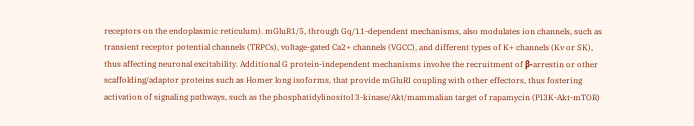receptors on the endoplasmic reticulum). mGluR1/5, through Gq/11-dependent mechanisms, also modulates ion channels, such as transient receptor potential channels (TRPCs), voltage-gated Ca2+ channels (VGCC), and different types of K+ channels (Kv or SK), thus affecting neuronal excitability. Additional G protein-independent mechanisms involve the recruitment of β-arrestin or other scaffolding/adaptor proteins such as Homer long isoforms, that provide mGluRI coupling with other effectors, thus fostering activation of signaling pathways, such as the phosphatidylinositol 3-kinase/Akt/mammalian target of rapamycin (PI3K-Akt-mTOR)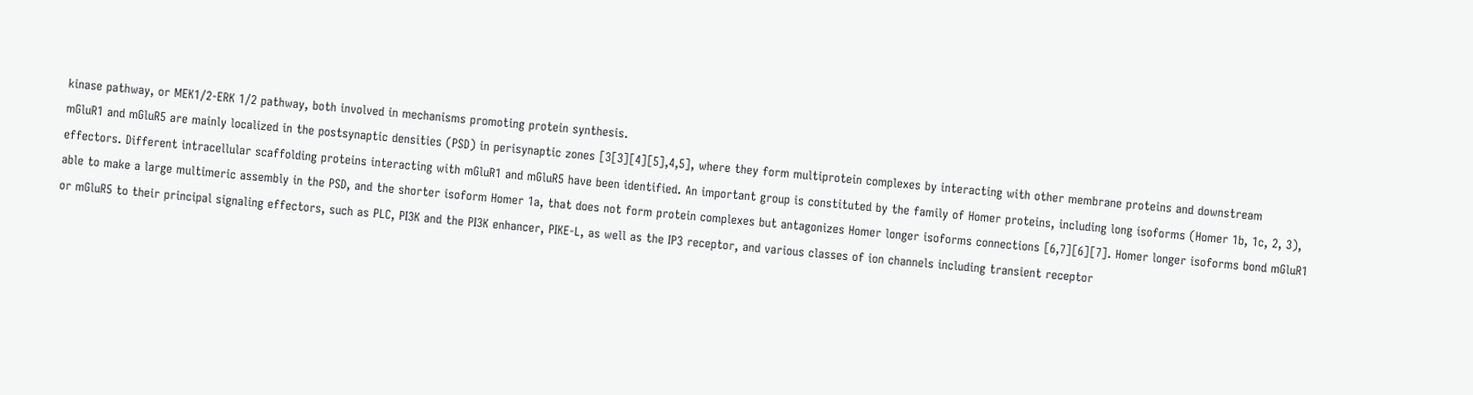kinase pathway, or MEK1/2-ERK 1/2 pathway, both involved in mechanisms promoting protein synthesis.
mGluR1 and mGluR5 are mainly localized in the postsynaptic densities (PSD) in perisynaptic zones [3[3][4][5],4,5], where they form multiprotein complexes by interacting with other membrane proteins and downstream effectors. Different intracellular scaffolding proteins interacting with mGluR1 and mGluR5 have been identified. An important group is constituted by the family of Homer proteins, including long isoforms (Homer 1b, 1c, 2, 3), able to make a large multimeric assembly in the PSD, and the shorter isoform Homer 1a, that does not form protein complexes but antagonizes Homer longer isoforms connections [6,7][6][7]. Homer longer isoforms bond mGluR1 or mGluR5 to their principal signaling effectors, such as PLC, PI3K and the PI3K enhancer, PIKE-L, as well as the IP3 receptor, and various classes of ion channels including transient receptor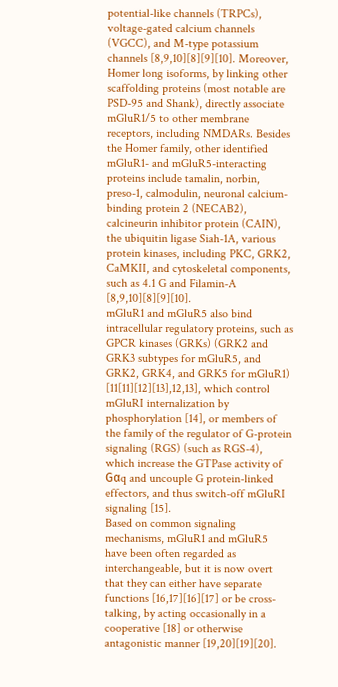potential-like channels (TRPCs), voltage-gated calcium channels (VGCC), and M-type potassium channels [8,9,10][8][9][10]. Moreover, Homer long isoforms, by linking other scaffolding proteins (most notable are PSD-95 and Shank), directly associate mGluR1/5 to other membrane receptors, including NMDARs. Besides the Homer family, other identified mGluR1- and mGluR5-interacting proteins include tamalin, norbin, preso-1, calmodulin, neuronal calcium-binding protein 2 (NECAB2), calcineurin inhibitor protein (CAIN), the ubiquitin ligase Siah-1A, various protein kinases, including PKC, GRK2, CaMKII, and cytoskeletal components, such as 4.1 G and Filamin-A [8,9,10][8][9][10].
mGluR1 and mGluR5 also bind intracellular regulatory proteins, such as GPCR kinases (GRKs) (GRK2 and GRK3 subtypes for mGluR5, and GRK2, GRK4, and GRK5 for mGluR1) [11[11][12][13],12,13], which control mGluRI internalization by phosphorylation [14], or members of the family of the regulator of G-protein signaling (RGS) (such as RGS-4), which increase the GTPase activity of Gαq and uncouple G protein-linked effectors, and thus switch-off mGluRI signaling [15].
Based on common signaling mechanisms, mGluR1 and mGluR5 have been often regarded as interchangeable, but it is now overt that they can either have separate functions [16,17][16][17] or be cross-talking, by acting occasionally in a cooperative [18] or otherwise antagonistic manner [19,20][19][20].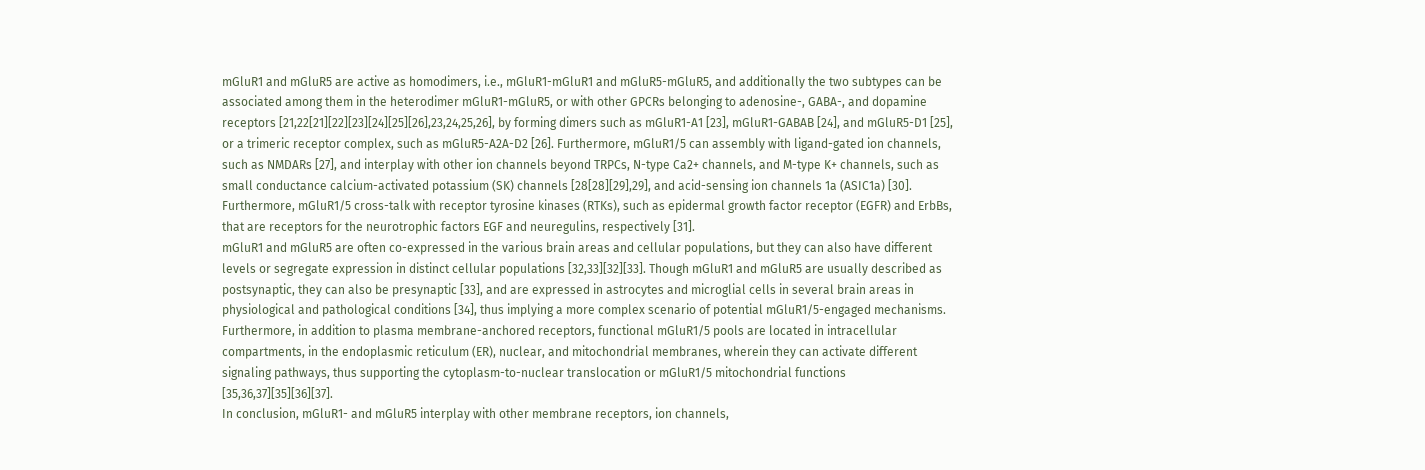mGluR1 and mGluR5 are active as homodimers, i.e., mGluR1-mGluR1 and mGluR5-mGluR5, and additionally the two subtypes can be associated among them in the heterodimer mGluR1-mGluR5, or with other GPCRs belonging to adenosine-, GABA-, and dopamine receptors [21,22[21][22][23][24][25][26],23,24,25,26], by forming dimers such as mGluR1-A1 [23], mGluR1-GABAB [24], and mGluR5-D1 [25], or a trimeric receptor complex, such as mGluR5-A2A-D2 [26]. Furthermore, mGluR1/5 can assembly with ligand-gated ion channels, such as NMDARs [27], and interplay with other ion channels beyond TRPCs, N-type Ca2+ channels, and M-type K+ channels, such as small conductance calcium-activated potassium (SK) channels [28[28][29],29], and acid-sensing ion channels 1a (ASIC1a) [30]. Furthermore, mGluR1/5 cross-talk with receptor tyrosine kinases (RTKs), such as epidermal growth factor receptor (EGFR) and ErbBs, that are receptors for the neurotrophic factors EGF and neuregulins, respectively [31].
mGluR1 and mGluR5 are often co-expressed in the various brain areas and cellular populations, but they can also have different levels or segregate expression in distinct cellular populations [32,33][32][33]. Though mGluR1 and mGluR5 are usually described as postsynaptic, they can also be presynaptic [33], and are expressed in astrocytes and microglial cells in several brain areas in physiological and pathological conditions [34], thus implying a more complex scenario of potential mGluR1/5-engaged mechanisms. Furthermore, in addition to plasma membrane-anchored receptors, functional mGluR1/5 pools are located in intracellular compartments, in the endoplasmic reticulum (ER), nuclear, and mitochondrial membranes, wherein they can activate different signaling pathways, thus supporting the cytoplasm-to-nuclear translocation or mGluR1/5 mitochondrial functions [35,36,37][35][36][37].
In conclusion, mGluR1- and mGluR5 interplay with other membrane receptors, ion channels,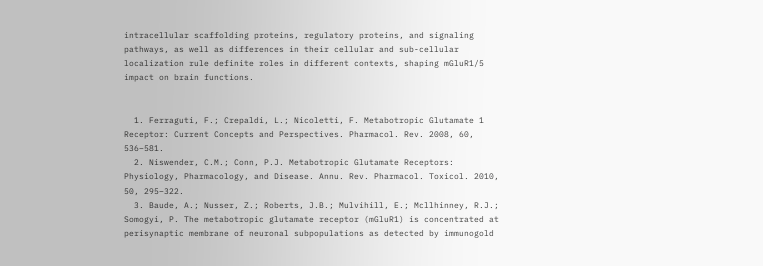intracellular scaffolding proteins, regulatory proteins, and signaling pathways, as well as differences in their cellular and sub-cellular localization rule definite roles in different contexts, shaping mGluR1/5 impact on brain functions.


  1. Ferraguti, F.; Crepaldi, L.; Nicoletti, F. Metabotropic Glutamate 1 Receptor: Current Concepts and Perspectives. Pharmacol. Rev. 2008, 60, 536–581.
  2. Niswender, C.M.; Conn, P.J. Metabotropic Glutamate Receptors: Physiology, Pharmacology, and Disease. Annu. Rev. Pharmacol. Toxicol. 2010, 50, 295–322.
  3. Baude, A.; Nusser, Z.; Roberts, J.B.; Mulvihill, E.; Mcllhinney, R.J.; Somogyi, P. The metabotropic glutamate receptor (mGluR1) is concentrated at perisynaptic membrane of neuronal subpopulations as detected by immunogold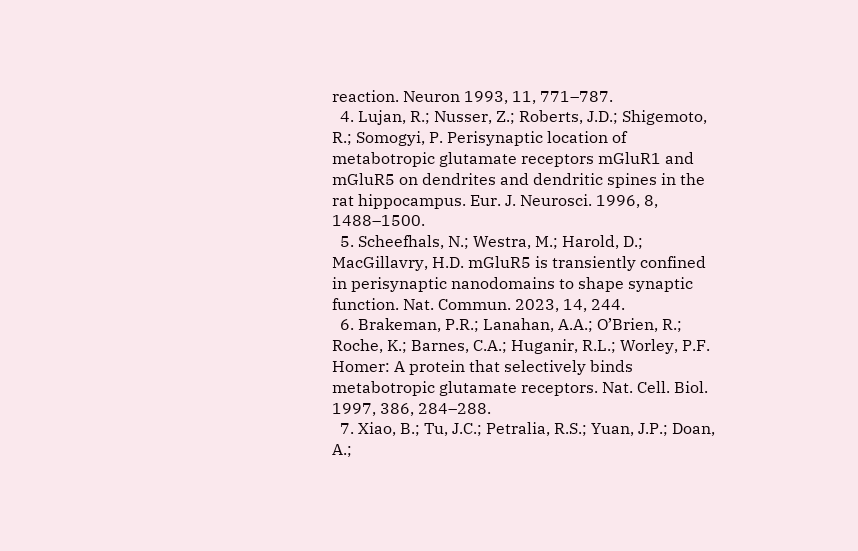reaction. Neuron 1993, 11, 771–787.
  4. Lujan, R.; Nusser, Z.; Roberts, J.D.; Shigemoto, R.; Somogyi, P. Perisynaptic location of metabotropic glutamate receptors mGluR1 and mGluR5 on dendrites and dendritic spines in the rat hippocampus. Eur. J. Neurosci. 1996, 8, 1488–1500.
  5. Scheefhals, N.; Westra, M.; Harold, D.; MacGillavry, H.D. mGluR5 is transiently confined in perisynaptic nanodomains to shape synaptic function. Nat. Commun. 2023, 14, 244.
  6. Brakeman, P.R.; Lanahan, A.A.; O’Brien, R.; Roche, K.; Barnes, C.A.; Huganir, R.L.; Worley, P.F. Homer: A protein that selectively binds metabotropic glutamate receptors. Nat. Cell. Biol. 1997, 386, 284–288.
  7. Xiao, B.; Tu, J.C.; Petralia, R.S.; Yuan, J.P.; Doan, A.;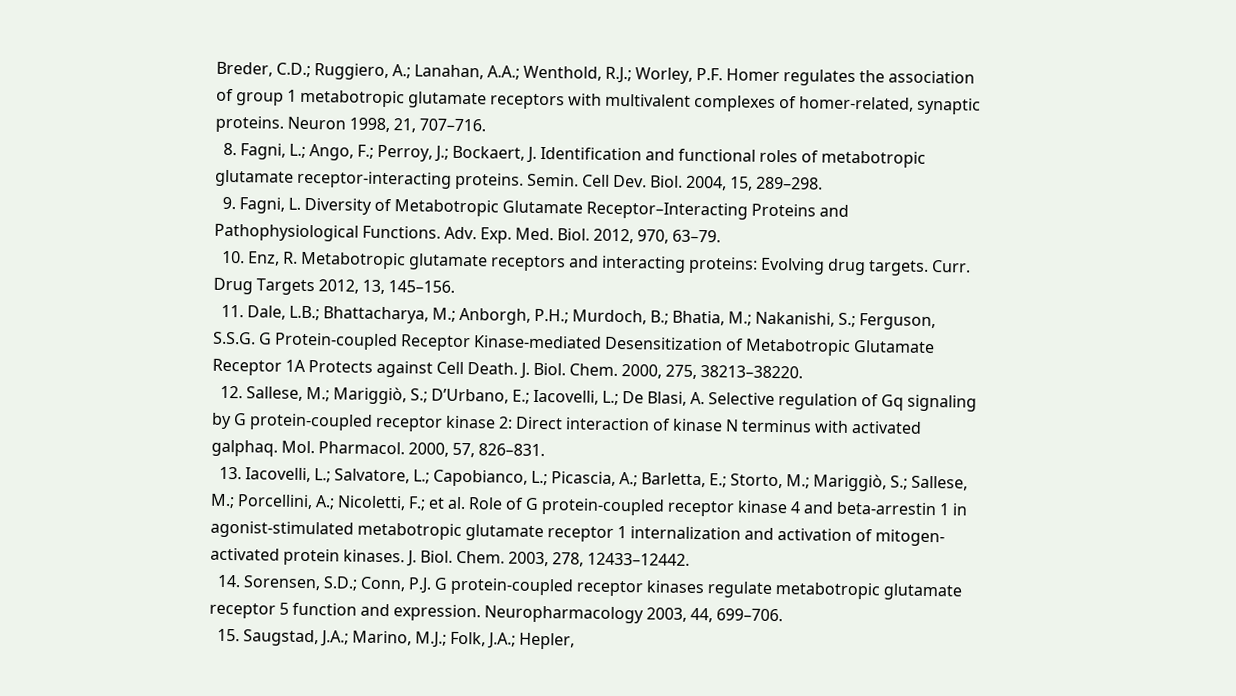Breder, C.D.; Ruggiero, A.; Lanahan, A.A.; Wenthold, R.J.; Worley, P.F. Homer regulates the association of group 1 metabotropic glutamate receptors with multivalent complexes of homer-related, synaptic proteins. Neuron 1998, 21, 707–716.
  8. Fagni, L.; Ango, F.; Perroy, J.; Bockaert, J. Identification and functional roles of metabotropic glutamate receptor-interacting proteins. Semin. Cell Dev. Biol. 2004, 15, 289–298.
  9. Fagni, L. Diversity of Metabotropic Glutamate Receptor–Interacting Proteins and Pathophysiological Functions. Adv. Exp. Med. Biol. 2012, 970, 63–79.
  10. Enz, R. Metabotropic glutamate receptors and interacting proteins: Evolving drug targets. Curr. Drug Targets 2012, 13, 145–156.
  11. Dale, L.B.; Bhattacharya, M.; Anborgh, P.H.; Murdoch, B.; Bhatia, M.; Nakanishi, S.; Ferguson, S.S.G. G Protein-coupled Receptor Kinase-mediated Desensitization of Metabotropic Glutamate Receptor 1A Protects against Cell Death. J. Biol. Chem. 2000, 275, 38213–38220.
  12. Sallese, M.; Mariggiò, S.; D’Urbano, E.; Iacovelli, L.; De Blasi, A. Selective regulation of Gq signaling by G protein-coupled receptor kinase 2: Direct interaction of kinase N terminus with activated galphaq. Mol. Pharmacol. 2000, 57, 826–831.
  13. Iacovelli, L.; Salvatore, L.; Capobianco, L.; Picascia, A.; Barletta, E.; Storto, M.; Mariggiò, S.; Sallese, M.; Porcellini, A.; Nicoletti, F.; et al. Role of G protein-coupled receptor kinase 4 and beta-arrestin 1 in agonist-stimulated metabotropic glutamate receptor 1 internalization and activation of mitogen-activated protein kinases. J. Biol. Chem. 2003, 278, 12433–12442.
  14. Sorensen, S.D.; Conn, P.J. G protein-coupled receptor kinases regulate metabotropic glutamate receptor 5 function and expression. Neuropharmacology 2003, 44, 699–706.
  15. Saugstad, J.A.; Marino, M.J.; Folk, J.A.; Hepler,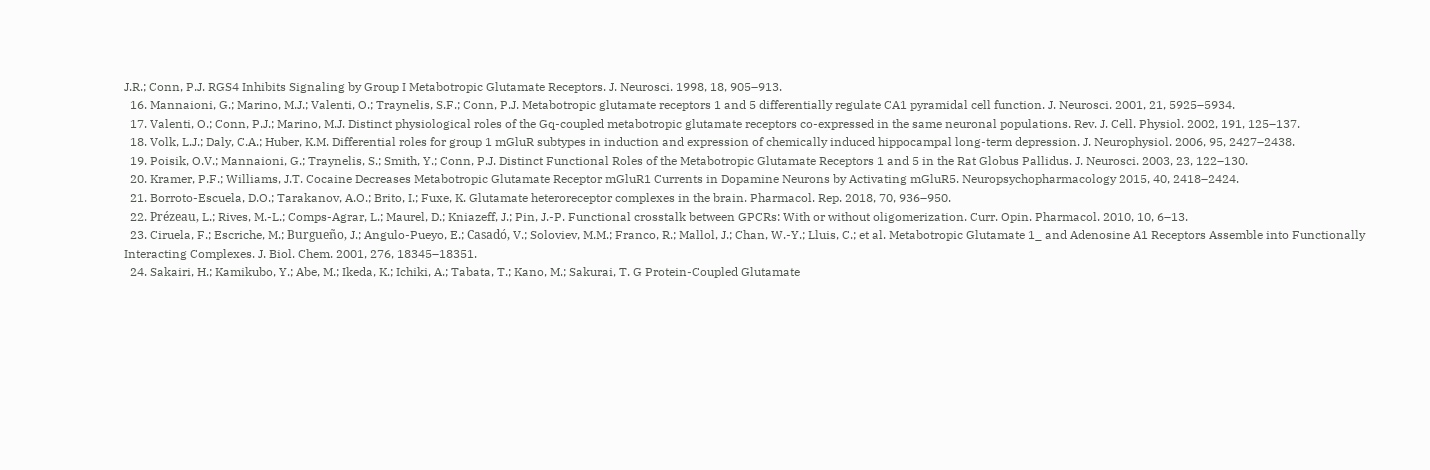J.R.; Conn, P.J. RGS4 Inhibits Signaling by Group I Metabotropic Glutamate Receptors. J. Neurosci. 1998, 18, 905–913.
  16. Mannaioni, G.; Marino, M.J.; Valenti, O.; Traynelis, S.F.; Conn, P.J. Metabotropic glutamate receptors 1 and 5 differentially regulate CA1 pyramidal cell function. J. Neurosci. 2001, 21, 5925–5934.
  17. Valenti, O.; Conn, P.J.; Marino, M.J. Distinct physiological roles of the Gq-coupled metabotropic glutamate receptors co-expressed in the same neuronal populations. Rev. J. Cell. Physiol. 2002, 191, 125–137.
  18. Volk, L.J.; Daly, C.A.; Huber, K.M. Differential roles for group 1 mGluR subtypes in induction and expression of chemically induced hippocampal long-term depression. J. Neurophysiol. 2006, 95, 2427–2438.
  19. Poisik, O.V.; Mannaioni, G.; Traynelis, S.; Smith, Y.; Conn, P.J. Distinct Functional Roles of the Metabotropic Glutamate Receptors 1 and 5 in the Rat Globus Pallidus. J. Neurosci. 2003, 23, 122–130.
  20. Kramer, P.F.; Williams, J.T. Cocaine Decreases Metabotropic Glutamate Receptor mGluR1 Currents in Dopamine Neurons by Activating mGluR5. Neuropsychopharmacology 2015, 40, 2418–2424.
  21. Borroto-Escuela, D.O.; Tarakanov, A.O.; Brito, I.; Fuxe, K. Glutamate heteroreceptor complexes in the brain. Pharmacol. Rep. 2018, 70, 936–950.
  22. Prézeau, L.; Rives, M.-L.; Comps-Agrar, L.; Maurel, D.; Kniazeff, J.; Pin, J.-P. Functional crosstalk between GPCRs: With or without oligomerization. Curr. Opin. Pharmacol. 2010, 10, 6–13.
  23. Ciruela, F.; Escriche, M.; Burgueño, J.; Angulo-Pueyo, E.; Casadó, V.; Soloviev, M.M.; Franco, R.; Mallol, J.; Chan, W.-Y.; Lluis, C.; et al. Metabotropic Glutamate 1_ and Adenosine A1 Receptors Assemble into Functionally Interacting Complexes. J. Biol. Chem. 2001, 276, 18345–18351.
  24. Sakairi, H.; Kamikubo, Y.; Abe, M.; Ikeda, K.; Ichiki, A.; Tabata, T.; Kano, M.; Sakurai, T. G Protein-Coupled Glutamate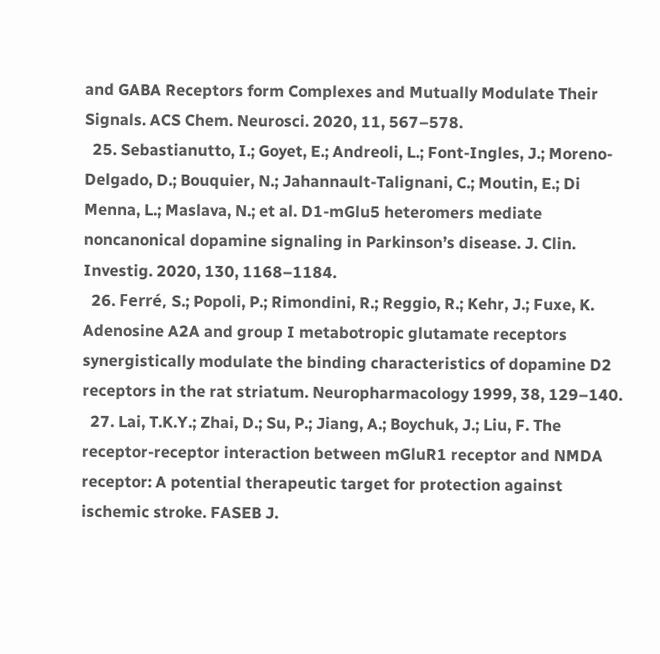and GABA Receptors form Complexes and Mutually Modulate Their Signals. ACS Chem. Neurosci. 2020, 11, 567–578.
  25. Sebastianutto, I.; Goyet, E.; Andreoli, L.; Font-Ingles, J.; Moreno-Delgado, D.; Bouquier, N.; Jahannault-Talignani, C.; Moutin, E.; Di Menna, L.; Maslava, N.; et al. D1-mGlu5 heteromers mediate noncanonical dopamine signaling in Parkinson’s disease. J. Clin. Investig. 2020, 130, 1168–1184.
  26. Ferré, S.; Popoli, P.; Rimondini, R.; Reggio, R.; Kehr, J.; Fuxe, K. Adenosine A2A and group I metabotropic glutamate receptors synergistically modulate the binding characteristics of dopamine D2 receptors in the rat striatum. Neuropharmacology 1999, 38, 129–140.
  27. Lai, T.K.Y.; Zhai, D.; Su, P.; Jiang, A.; Boychuk, J.; Liu, F. The receptor-receptor interaction between mGluR1 receptor and NMDA receptor: A potential therapeutic target for protection against ischemic stroke. FASEB J.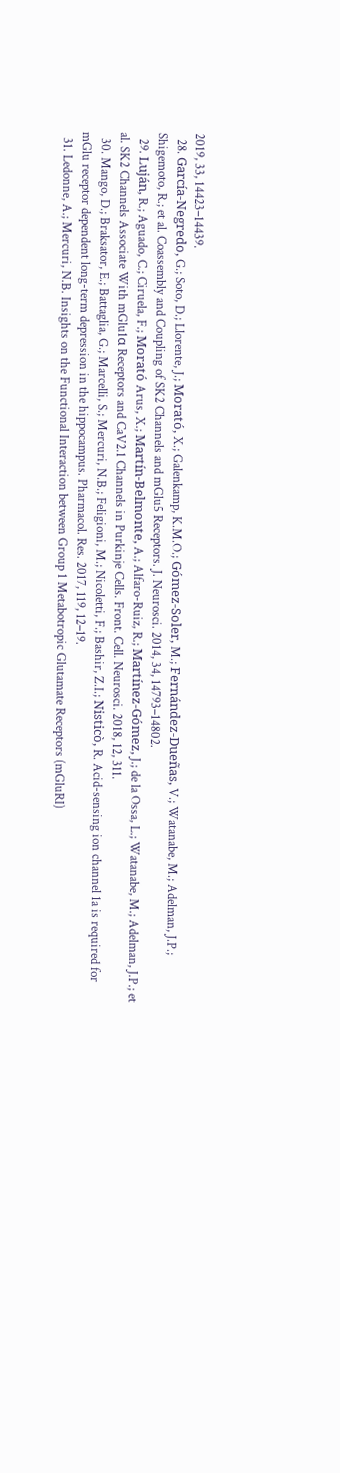2019, 33, 14423–14439.
  28. García-Negredo, G.; Soto, D.; Llorente, J.; Morató, X.; Galenkamp, K.M.O.; Gómez-Soler, M.; Fernández-Dueñas, V.; Watanabe, M.; Adelman, J.P.; Shigemoto, R.; et al. Coassembly and Coupling of SK2 Channels and mGlu5 Receptors. J. Neurosci. 2014, 34, 14793–14802.
  29. Luján, R.; Aguado, C.; Ciruela, F.; Morató Arus, X.; Martín-Belmonte, A.; Alfaro-Ruiz, R.; Martínez-Gómez, J.; de la Ossa, L.; Watanabe, M.; Adelman, J.P.; et al. SK2 Channels Associate With mGlu1α Receptors and CaV2.1 Channels in Purkinje Cells. Front. Cell. Neurosci. 2018, 12, 311.
  30. Mango, D.; Braksator, E.; Battaglia, G.; Marcelli, S.; Mercuri, N.B.; Feligioni, M.; Nicoletti, F.; Bashir, Z.I.; Nisticò, R. Acid-sensing ion channel 1a is required for mGlu receptor dependent long-term depression in the hippocampus. Pharmacol. Res. 2017, 119, 12–19.
  31. Ledonne, A.; Mercuri, N.B. Insights on the Functional Interaction between Group 1 Metabotropic Glutamate Receptors (mGluRI)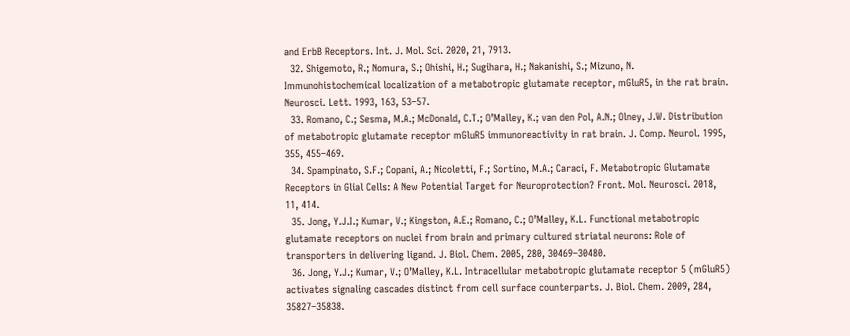and ErbB Receptors. Int. J. Mol. Sci. 2020, 21, 7913.
  32. Shigemoto, R.; Nomura, S.; Ohishi, H.; Sugihara, H.; Nakanishi, S.; Mizuno, N. Immunohistochemical localization of a metabotropic glutamate receptor, mGluR5, in the rat brain. Neurosci. Lett. 1993, 163, 53–57.
  33. Romano, C.; Sesma, M.A.; McDonald, C.T.; O’Malley, K.; van den Pol, A.N.; Olney, J.W. Distribution of metabotropic glutamate receptor mGluR5 immunoreactivity in rat brain. J. Comp. Neurol. 1995, 355, 455–469.
  34. Spampinato, S.F.; Copani, A.; Nicoletti, F.; Sortino, M.A.; Caraci, F. Metabotropic Glutamate Receptors in Glial Cells: A New Potential Target for Neuroprotection? Front. Mol. Neurosci. 2018, 11, 414.
  35. Jong, Y.J.I.; Kumar, V.; Kingston, A.E.; Romano, C.; O’Malley, K.L. Functional metabotropic glutamate receptors on nuclei from brain and primary cultured striatal neurons: Role of transporters in delivering ligand. J. Biol. Chem. 2005, 280, 30469–30480.
  36. Jong, Y.J.; Kumar, V.; O’Malley, K.L. Intracellular metabotropic glutamate receptor 5 (mGluR5) activates signaling cascades distinct from cell surface counterparts. J. Biol. Chem. 2009, 284, 35827–35838.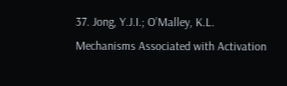37. Jong, Y.J.I.; O’Malley, K.L. Mechanisms Associated with Activation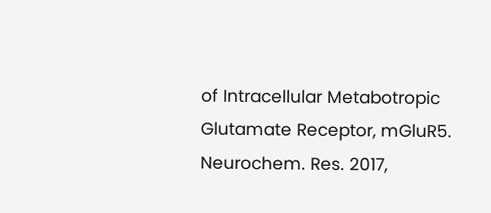of Intracellular Metabotropic Glutamate Receptor, mGluR5. Neurochem. Res. 2017,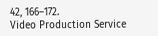42, 166–172.
Video Production Service